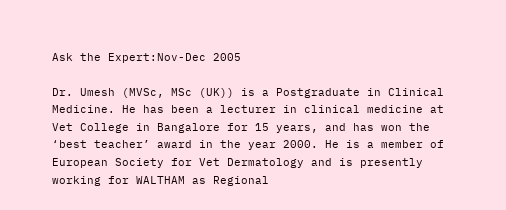Ask the Expert:Nov-Dec 2005

Dr. Umesh (MVSc, MSc (UK)) is a Postgraduate in Clinical Medicine. He has been a lecturer in clinical medicine at Vet College in Bangalore for 15 years, and has won the ‘best teacher’ award in the year 2000. He is a member of European Society for Vet Dermatology and is presently working for WALTHAM as Regional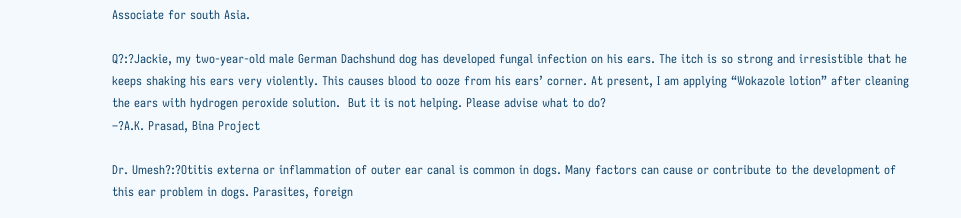Associate for south Asia.

Q?:?Jackie, my two-year-old male German Dachshund dog has developed fungal infection on his ears. The itch is so strong and irresistible that he keeps shaking his ears very violently. This causes blood to ooze from his ears’ corner. At present, I am applying “Wokazole lotion” after cleaning the ears with hydrogen peroxide solution.  But it is not helping. Please advise what to do?
–?A.K. Prasad, Bina Project

Dr. Umesh?:?Otitis externa or inflammation of outer ear canal is common in dogs. Many factors can cause or contribute to the development of this ear problem in dogs. Parasites, foreign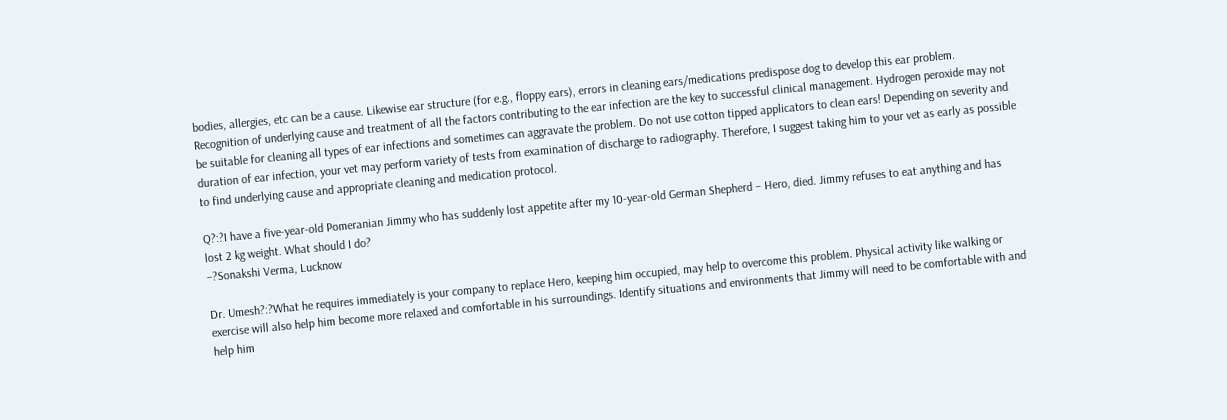bodies, allergies, etc can be a cause. Likewise ear structure (for e.g., floppy ears), errors in cleaning ears/medications predispose dog to develop this ear problem. Recognition of underlying cause and treatment of all the factors contributing to the ear infection are the key to successful clinical management. Hydrogen peroxide may not be suitable for cleaning all types of ear infections and sometimes can aggravate the problem. Do not use cotton tipped applicators to clean ears! Depending on severity and duration of ear infection, your vet may perform variety of tests from examination of discharge to radiography. Therefore, I suggest taking him to your vet as early as possible to find underlying cause and appropriate cleaning and medication protocol.

Q?:?I have a five-year-old Pomeranian Jimmy who has suddenly lost appetite after my 10-year-old German Shepherd – Hero, died. Jimmy refuses to eat anything and has lost 2 kg weight. What should I do?
–?Sonakshi Verma, Lucknow

Dr. Umesh?:?What he requires immediately is your company to replace Hero, keeping him occupied, may help to overcome this problem. Physical activity like walking or exercise will also help him become more relaxed and comfortable in his surroundings. Identify situations and environments that Jimmy will need to be comfortable with and help him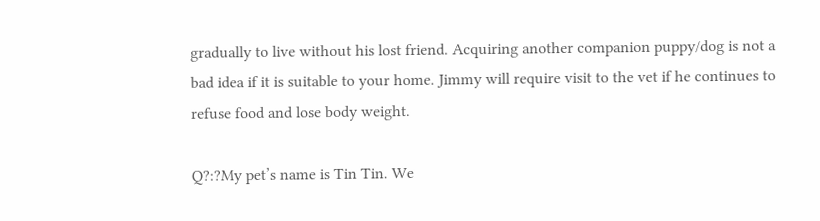gradually to live without his lost friend. Acquiring another companion puppy/dog is not a bad idea if it is suitable to your home. Jimmy will require visit to the vet if he continues to refuse food and lose body weight.

Q?:?My pet’s name is Tin Tin. We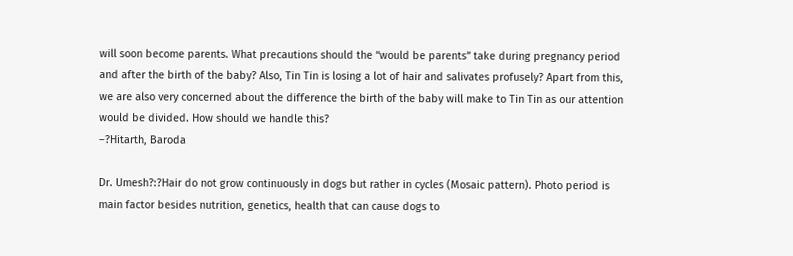will soon become parents. What precautions should the “would be parents” take during pregnancy period and after the birth of the baby? Also, Tin Tin is losing a lot of hair and salivates profusely? Apart from this, we are also very concerned about the difference the birth of the baby will make to Tin Tin as our attention would be divided. How should we handle this?
–?Hitarth, Baroda

Dr. Umesh?:?Hair do not grow continuously in dogs but rather in cycles (Mosaic pattern). Photo period is main factor besides nutrition, genetics, health that can cause dogs to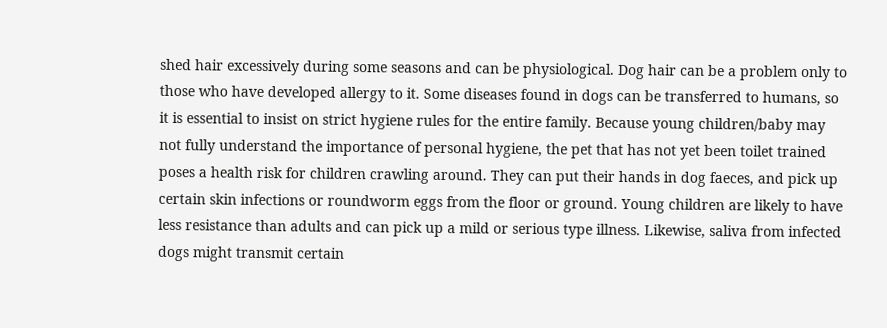shed hair excessively during some seasons and can be physiological. Dog hair can be a problem only to those who have developed allergy to it. Some diseases found in dogs can be transferred to humans, so it is essential to insist on strict hygiene rules for the entire family. Because young children/baby may not fully understand the importance of personal hygiene, the pet that has not yet been toilet trained poses a health risk for children crawling around. They can put their hands in dog faeces, and pick up certain skin infections or roundworm eggs from the floor or ground. Young children are likely to have less resistance than adults and can pick up a mild or serious type illness. Likewise, saliva from infected dogs might transmit certain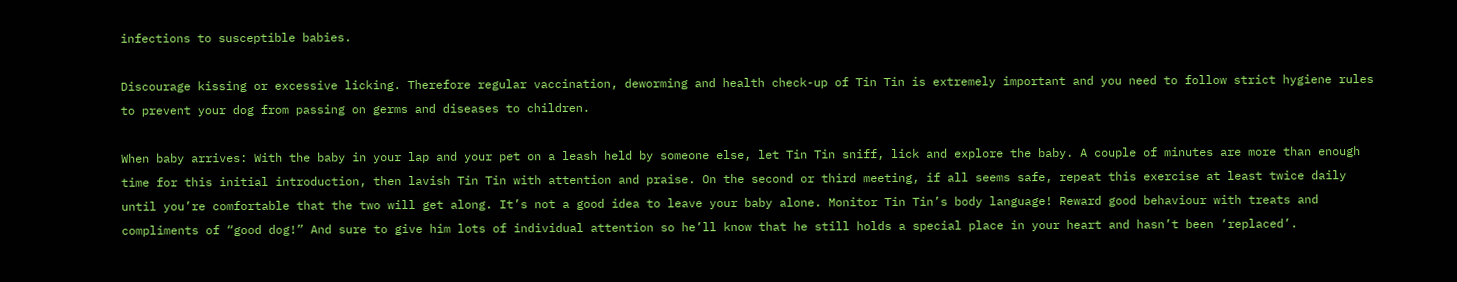infections to susceptible babies.

Discourage kissing or excessive licking. Therefore regular vaccination, deworming and health check-up of Tin Tin is extremely important and you need to follow strict hygiene rules to prevent your dog from passing on germs and diseases to children.

When baby arrives: With the baby in your lap and your pet on a leash held by someone else, let Tin Tin sniff, lick and explore the baby. A couple of minutes are more than enough time for this initial introduction, then lavish Tin Tin with attention and praise. On the second or third meeting, if all seems safe, repeat this exercise at least twice daily until you’re comfortable that the two will get along. It’s not a good idea to leave your baby alone. Monitor Tin Tin’s body language! Reward good behaviour with treats and compliments of “good dog!” And sure to give him lots of individual attention so he’ll know that he still holds a special place in your heart and hasn’t been ‘replaced’.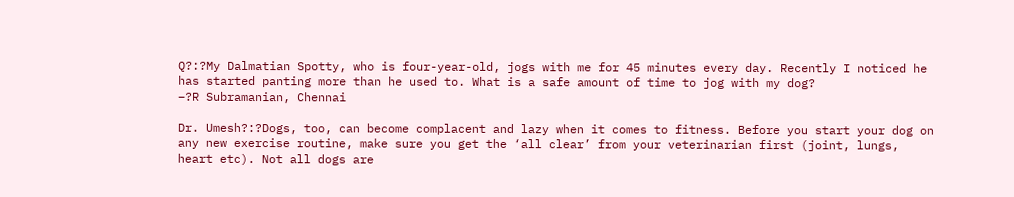Q?:?My Dalmatian Spotty, who is four-year-old, jogs with me for 45 minutes every day. Recently I noticed he has started panting more than he used to. What is a safe amount of time to jog with my dog?
–?R Subramanian, Chennai

Dr. Umesh?:?Dogs, too, can become complacent and lazy when it comes to fitness. Before you start your dog on any new exercise routine, make sure you get the ‘all clear’ from your veterinarian first (joint, lungs, heart etc). Not all dogs are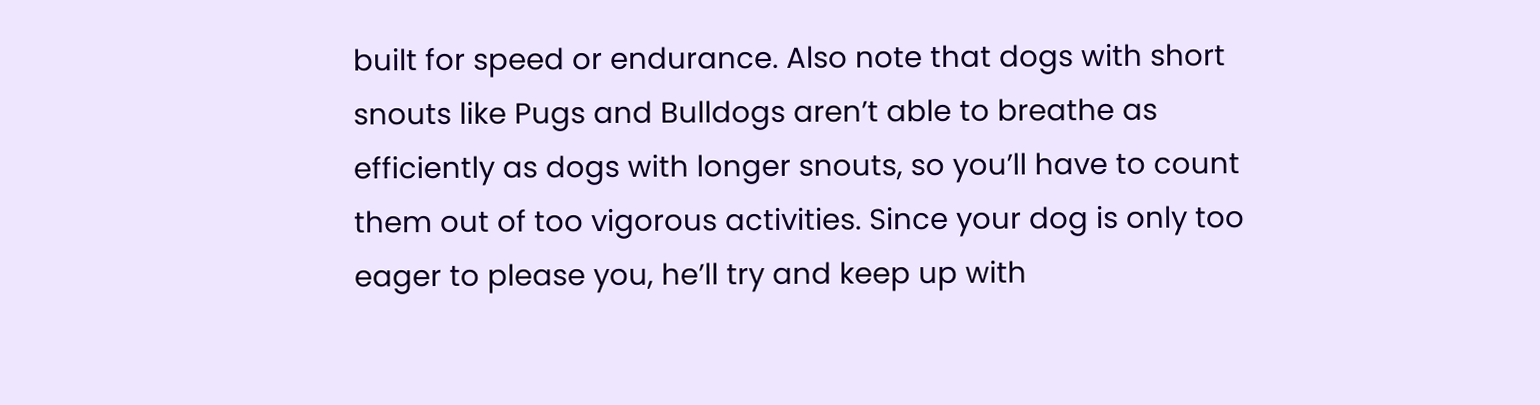built for speed or endurance. Also note that dogs with short snouts like Pugs and Bulldogs aren’t able to breathe as efficiently as dogs with longer snouts, so you’ll have to count them out of too vigorous activities. Since your dog is only too eager to please you, he’ll try and keep up with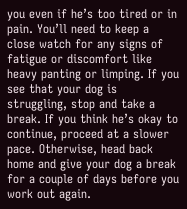you even if he’s too tired or in pain. You’ll need to keep a close watch for any signs of fatigue or discomfort like heavy panting or limping. If you see that your dog is struggling, stop and take a break. If you think he’s okay to continue, proceed at a slower pace. Otherwise, head back home and give your dog a break for a couple of days before you work out again.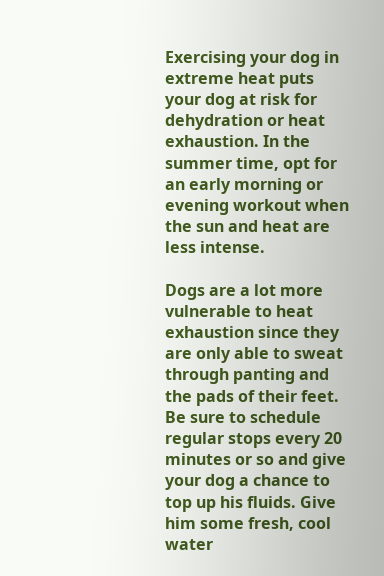Exercising your dog in extreme heat puts your dog at risk for dehydration or heat exhaustion. In the summer time, opt for an early morning or evening workout when the sun and heat are less intense.

Dogs are a lot more vulnerable to heat exhaustion since they are only able to sweat through panting and the pads of their feet. Be sure to schedule regular stops every 20 minutes or so and give your dog a chance to top up his fluids. Give him some fresh, cool water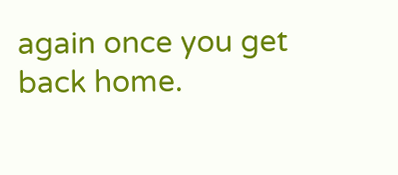again once you get back home.